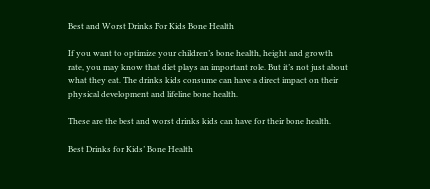Best and Worst Drinks For Kids Bone Health

If you want to optimize your children’s bone health, height and growth rate, you may know that diet plays an important role. But it’s not just about what they eat. The drinks kids consume can have a direct impact on their physical development and lifeline bone health.

These are the best and worst drinks kids can have for their bone health.

Best Drinks for Kids’ Bone Health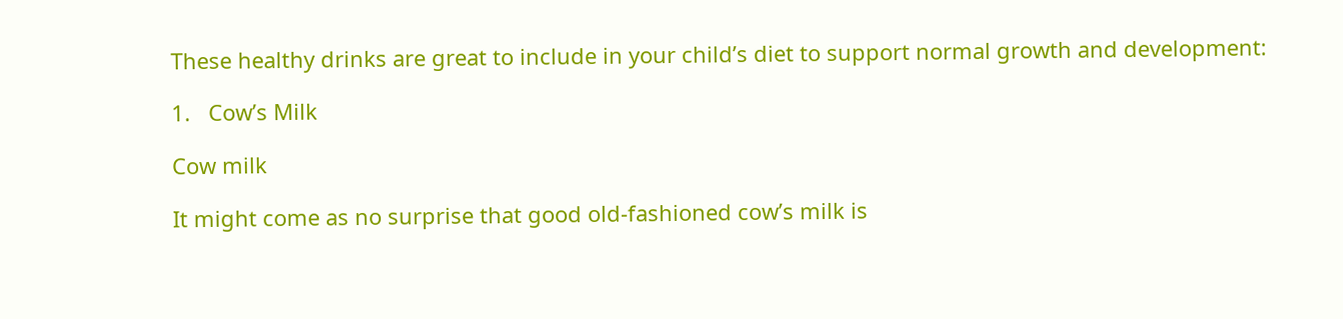These healthy drinks are great to include in your child’s diet to support normal growth and development:

1.   Cow’s Milk

Cow milk

It might come as no surprise that good old-fashioned cow’s milk is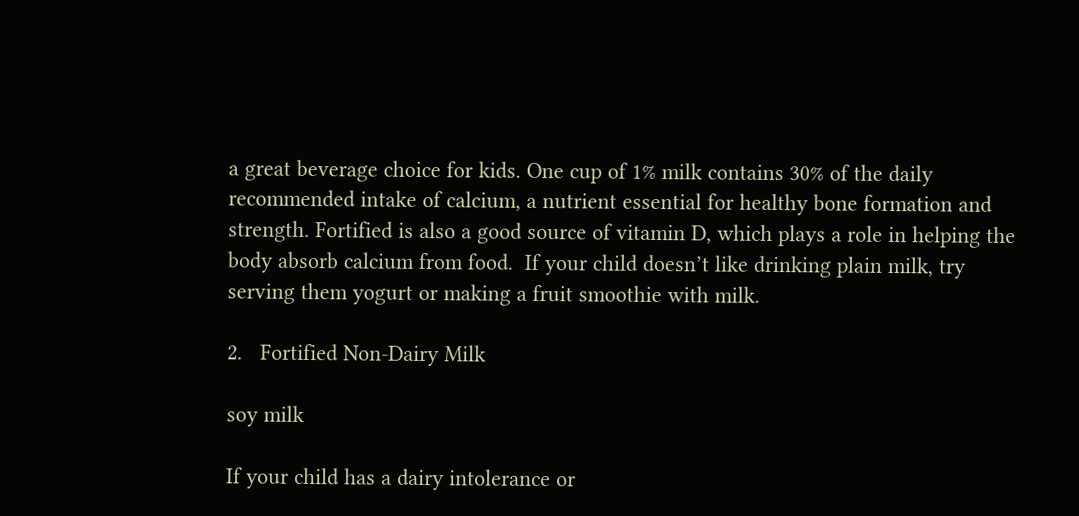a great beverage choice for kids. One cup of 1% milk contains 30% of the daily recommended intake of calcium, a nutrient essential for healthy bone formation and strength. Fortified is also a good source of vitamin D, which plays a role in helping the body absorb calcium from food.  If your child doesn’t like drinking plain milk, try serving them yogurt or making a fruit smoothie with milk.

2.   Fortified Non-Dairy Milk

soy milk

If your child has a dairy intolerance or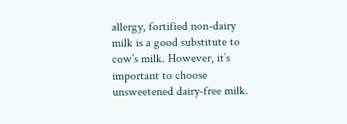allergy, fortified non-dairy milk is a good substitute to cow’s milk. However, it’s important to choose unsweetened dairy-free milk.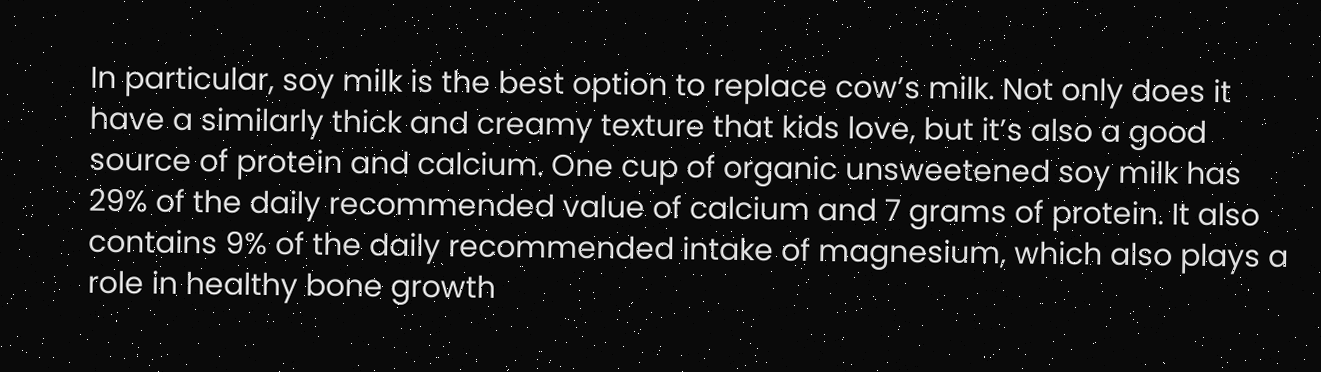In particular, soy milk is the best option to replace cow’s milk. Not only does it have a similarly thick and creamy texture that kids love, but it’s also a good source of protein and calcium. One cup of organic unsweetened soy milk has 29% of the daily recommended value of calcium and 7 grams of protein. It also contains 9% of the daily recommended intake of magnesium, which also plays a role in healthy bone growth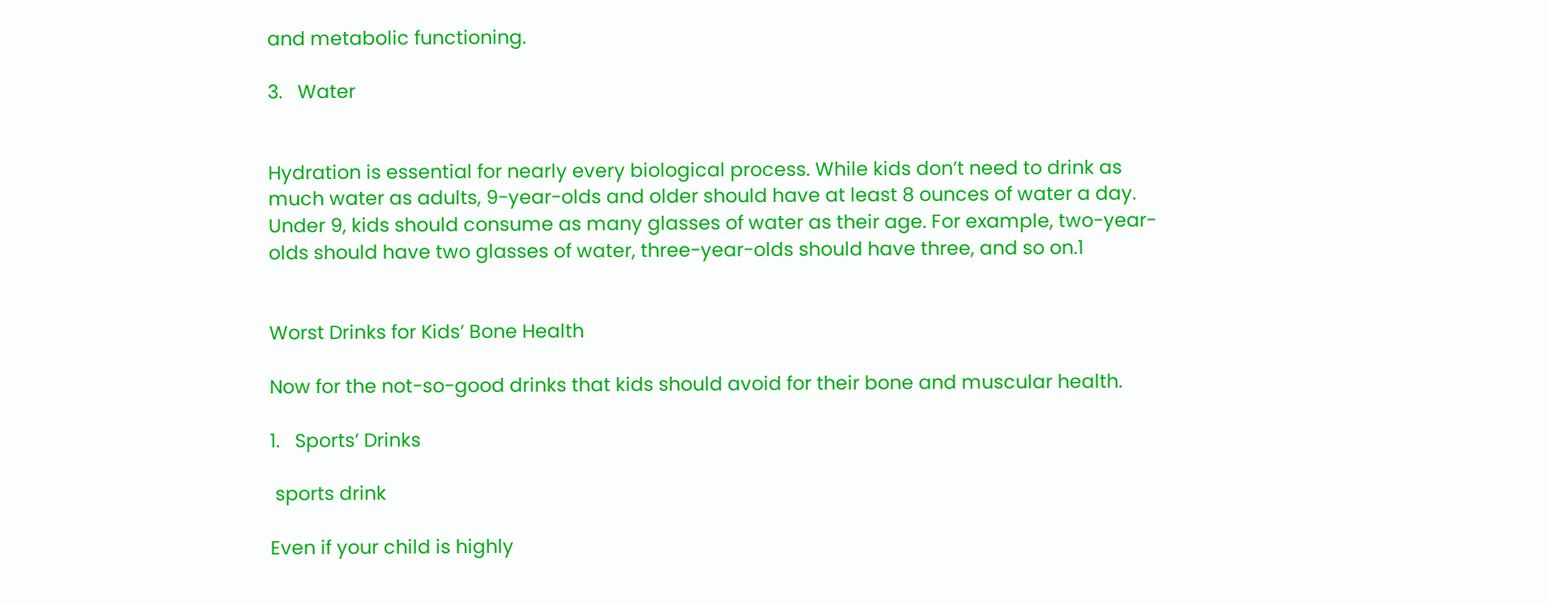and metabolic functioning.

3.   Water


Hydration is essential for nearly every biological process. While kids don’t need to drink as much water as adults, 9-year-olds and older should have at least 8 ounces of water a day. Under 9, kids should consume as many glasses of water as their age. For example, two-year-olds should have two glasses of water, three-year-olds should have three, and so on.1


Worst Drinks for Kids’ Bone Health

Now for the not-so-good drinks that kids should avoid for their bone and muscular health.

1.   Sports’ Drinks

 sports drink

Even if your child is highly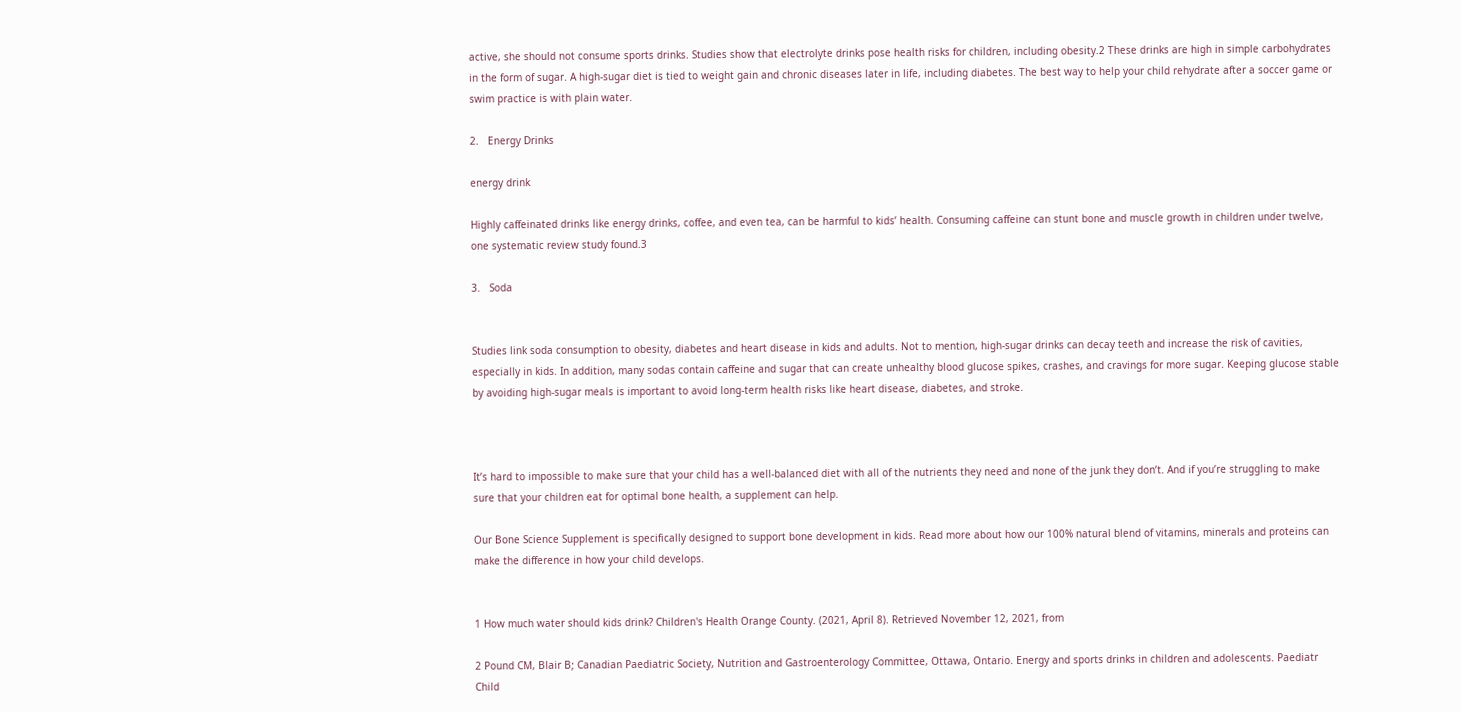active, she should not consume sports drinks. Studies show that electrolyte drinks pose health risks for children, including obesity.2 These drinks are high in simple carbohydrates in the form of sugar. A high-sugar diet is tied to weight gain and chronic diseases later in life, including diabetes. The best way to help your child rehydrate after a soccer game or swim practice is with plain water.

2.   Energy Drinks

energy drink

Highly caffeinated drinks like energy drinks, coffee, and even tea, can be harmful to kids’ health. Consuming caffeine can stunt bone and muscle growth in children under twelve, one systematic review study found.3

3.   Soda


Studies link soda consumption to obesity, diabetes and heart disease in kids and adults. Not to mention, high-sugar drinks can decay teeth and increase the risk of cavities, especially in kids. In addition, many sodas contain caffeine and sugar that can create unhealthy blood glucose spikes, crashes, and cravings for more sugar. Keeping glucose stable by avoiding high-sugar meals is important to avoid long-term health risks like heart disease, diabetes, and stroke.



It’s hard to impossible to make sure that your child has a well-balanced diet with all of the nutrients they need and none of the junk they don’t. And if you’re struggling to make sure that your children eat for optimal bone health, a supplement can help.

Our Bone Science Supplement is specifically designed to support bone development in kids. Read more about how our 100% natural blend of vitamins, minerals and proteins can make the difference in how your child develops.


1 How much water should kids drink? Children's Health Orange County. (2021, April 8). Retrieved November 12, 2021, from

2 Pound CM, Blair B; Canadian Paediatric Society, Nutrition and Gastroenterology Committee, Ottawa, Ontario. Energy and sports drinks in children and adolescents. Paediatr Child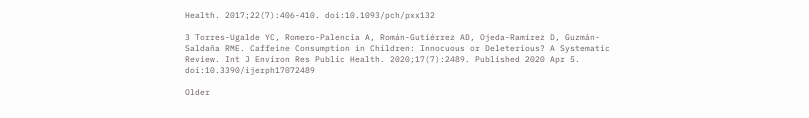Health. 2017;22(7):406-410. doi:10.1093/pch/pxx132

3 Torres-Ugalde YC, Romero-Palencia A, Román-Gutiérrez AD, Ojeda-Ramírez D, Guzmán-Saldaña RME. Caffeine Consumption in Children: Innocuous or Deleterious? A Systematic Review. Int J Environ Res Public Health. 2020;17(7):2489. Published 2020 Apr 5. doi:10.3390/ijerph17072489

Older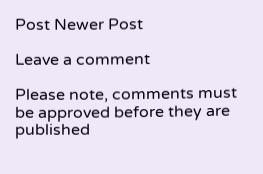Post Newer Post

Leave a comment

Please note, comments must be approved before they are published